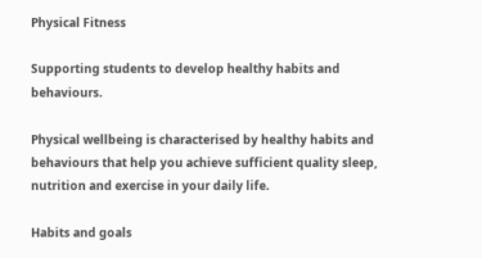Physical Fitness

Supporting students to develop healthy habits and behaviours.

Physical wellbeing is characterised by healthy habits and behaviours that help you achieve sufficient quality sleep, nutrition and exercise in your daily life.

Habits and goals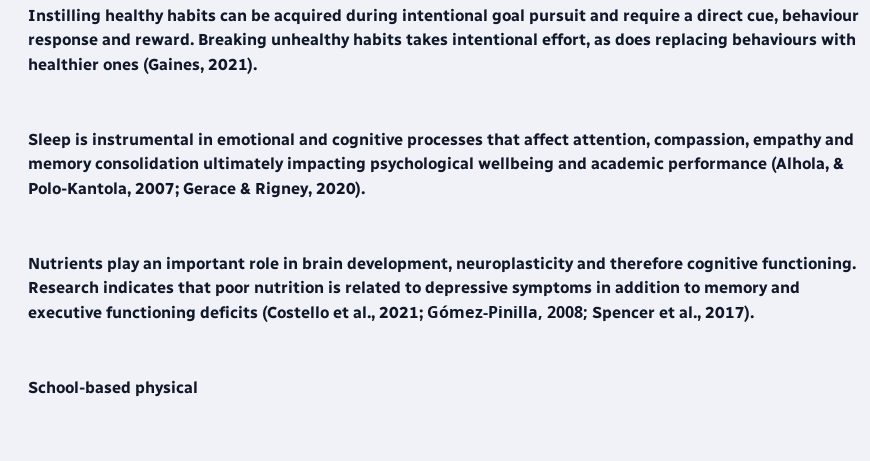Instilling healthy habits can be acquired during intentional goal pursuit and require a direct cue, behaviour response and reward. Breaking unhealthy habits takes intentional effort, as does replacing behaviours with healthier ones (Gaines, 2021).


Sleep is instrumental in emotional and cognitive processes that affect attention, compassion, empathy and memory consolidation ultimately impacting psychological wellbeing and academic performance (Alhola, & Polo-Kantola, 2007; Gerace & Rigney, 2020).


Nutrients play an important role in brain development, neuroplasticity and therefore cognitive functioning. Research indicates that poor nutrition is related to depressive symptoms in addition to memory and executive functioning deficits (Costello et al., 2021; Gómez-Pinilla, 2008; Spencer et al., 2017).


School-based physical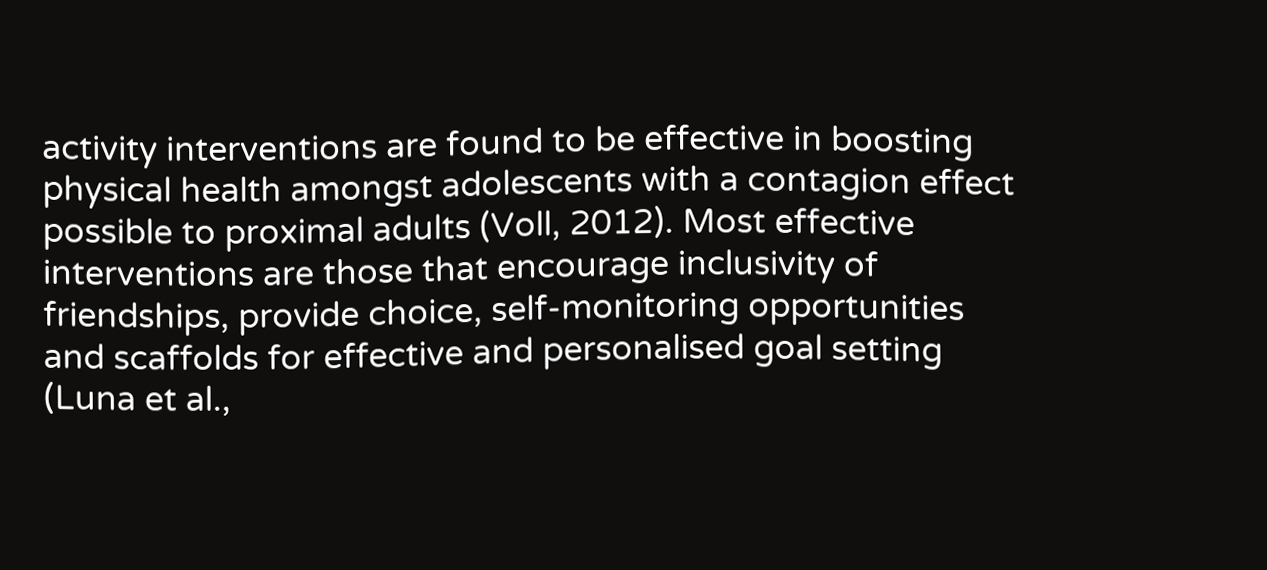activity interventions are found to be effective in boosting physical health amongst adolescents with a contagion effect possible to proximal adults (Voll, 2012). Most effective interventions are those that encourage inclusivity of friendships, provide choice, self-monitoring opportunities and scaffolds for effective and personalised goal setting (Luna et al.,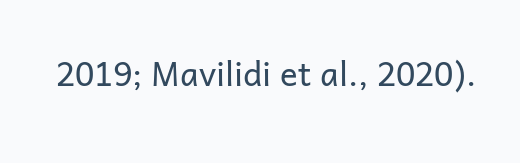2019; Mavilidi et al., 2020).